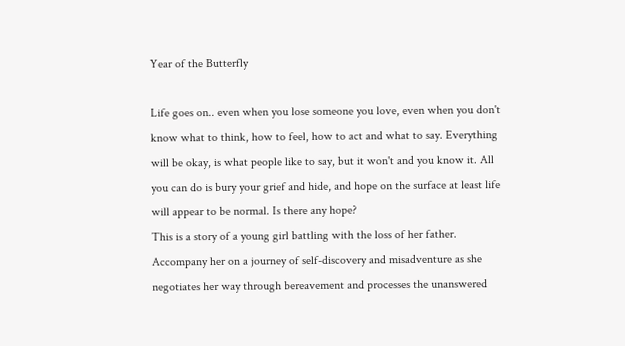Year of the Butterfly

Life goes on.. even when you lose someone you love, even when you don't know what to think, how to feel, how to act and what to say. Everything will be okay, is what people like to say, but it won't and you know it. All you can do is bury your grief and hide, and hope on the surface at least life will appear to be normal. Is there any hope?
This is a story of a young girl battling with the loss of her father. Accompany her on a journey of self-discovery and misadventure as she negotiates her way through bereavement and processes the unanswered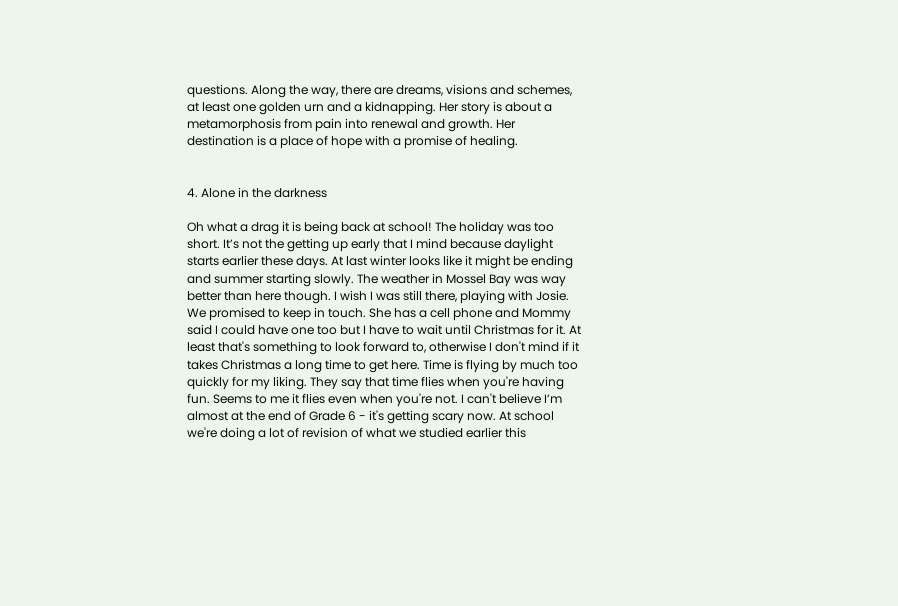questions. Along the way, there are dreams, visions and schemes, at least one golden urn and a kidnapping. Her story is about a metamorphosis from pain into renewal and growth. Her destination is a place of hope with a promise of healing.


4. Alone in the darkness

Oh what a drag it is being back at school! The holiday was too short. It’s not the getting up early that I mind because daylight starts earlier these days. At last winter looks like it might be ending and summer starting slowly. The weather in Mossel Bay was way better than here though. I wish I was still there, playing with Josie. We promised to keep in touch. She has a cell phone and Mommy said I could have one too but I have to wait until Christmas for it. At least that's something to look forward to, otherwise I don't mind if it takes Christmas a long time to get here. Time is flying by much too quickly for my liking. They say that time flies when you're having fun. Seems to me it flies even when you're not. I can't believe I’m almost at the end of Grade 6 - it's getting scary now. At school we're doing a lot of revision of what we studied earlier this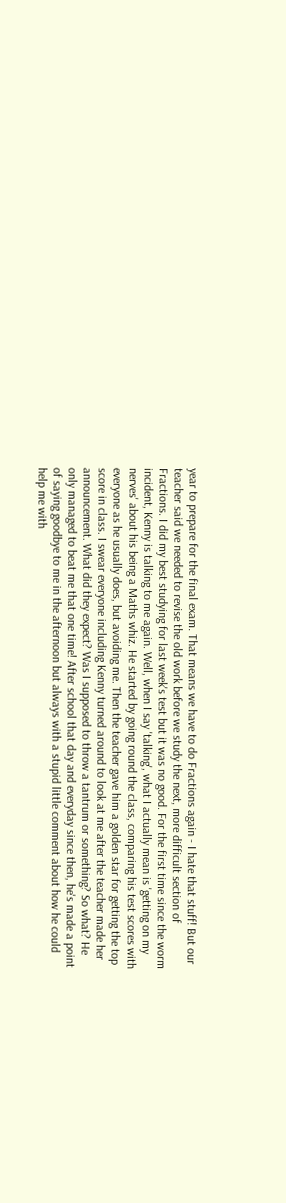year to prepare for the final exam. That means we have to do Fractions again - I hate that stuff! But our teacher said we needed to revise the old work before we study the next, more difficult section of Fractions. I did my best studying for last week's test but it was no good. For the first time since the worm incident, Kenny is talking to me again. Well, when I say 'talking', what I actually mean is 'getting on my nerves' about his being a Maths whiz. He started by going round the class, comparing his test scores with everyone as he usually does, but avoiding me. Then the teacher gave him a golden star for getting the top score in class. I swear everyone including Kenny turned around to look at me after the teacher made her announcement. What did they expect? Was I supposed to throw a tantrum or something? So what? He only managed to beat me that one time! After school that day and everyday since then, he's made a point of saying goodbye to me in the afternoon but always with a stupid little comment about how he could help me with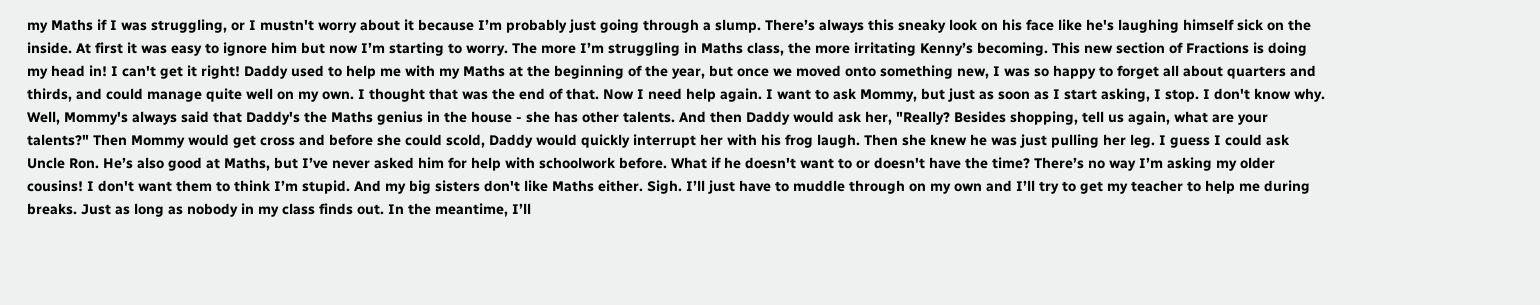my Maths if I was struggling, or I mustn't worry about it because I’m probably just going through a slump. There’s always this sneaky look on his face like he's laughing himself sick on the inside. At first it was easy to ignore him but now I’m starting to worry. The more I’m struggling in Maths class, the more irritating Kenny’s becoming. This new section of Fractions is doing my head in! I can't get it right! Daddy used to help me with my Maths at the beginning of the year, but once we moved onto something new, I was so happy to forget all about quarters and thirds, and could manage quite well on my own. I thought that was the end of that. Now I need help again. I want to ask Mommy, but just as soon as I start asking, I stop. I don't know why. Well, Mommy's always said that Daddy's the Maths genius in the house - she has other talents. And then Daddy would ask her, "Really? Besides shopping, tell us again, what are your talents?" Then Mommy would get cross and before she could scold, Daddy would quickly interrupt her with his frog laugh. Then she knew he was just pulling her leg. I guess I could ask Uncle Ron. He’s also good at Maths, but I’ve never asked him for help with schoolwork before. What if he doesn't want to or doesn't have the time? There’s no way I’m asking my older cousins! I don't want them to think I’m stupid. And my big sisters don't like Maths either. Sigh. I’ll just have to muddle through on my own and I’ll try to get my teacher to help me during breaks. Just as long as nobody in my class finds out. In the meantime, I’ll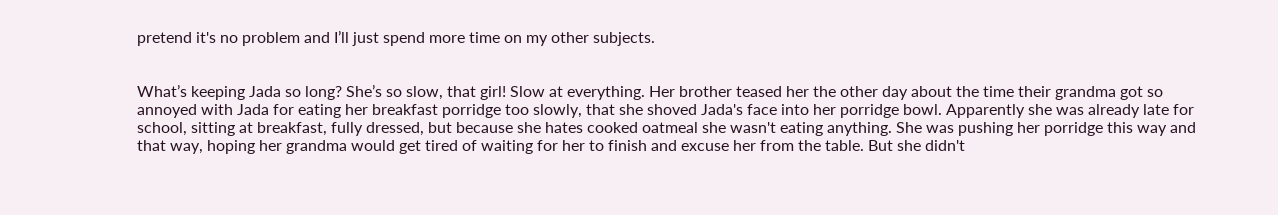pretend it's no problem and I’ll just spend more time on my other subjects.


What’s keeping Jada so long? She’s so slow, that girl! Slow at everything. Her brother teased her the other day about the time their grandma got so annoyed with Jada for eating her breakfast porridge too slowly, that she shoved Jada's face into her porridge bowl. Apparently she was already late for school, sitting at breakfast, fully dressed, but because she hates cooked oatmeal she wasn't eating anything. She was pushing her porridge this way and that way, hoping her grandma would get tired of waiting for her to finish and excuse her from the table. But she didn't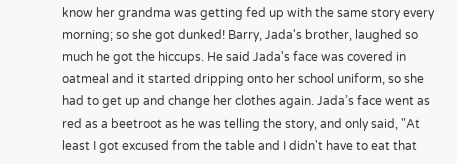know her grandma was getting fed up with the same story every morning; so she got dunked! Barry, Jada's brother, laughed so much he got the hiccups. He said Jada's face was covered in oatmeal and it started dripping onto her school uniform, so she had to get up and change her clothes again. Jada’s face went as red as a beetroot as he was telling the story, and only said, "At least I got excused from the table and I didn't have to eat that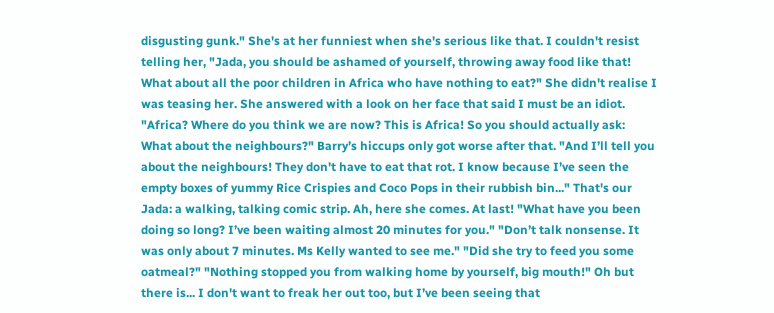disgusting gunk." She's at her funniest when she's serious like that. I couldn't resist telling her, "Jada, you should be ashamed of yourself, throwing away food like that! What about all the poor children in Africa who have nothing to eat?" She didn't realise I was teasing her. She answered with a look on her face that said I must be an idiot. "Africa? Where do you think we are now? This is Africa! So you should actually ask: What about the neighbours?" Barry’s hiccups only got worse after that. "And I’ll tell you about the neighbours! They don't have to eat that rot. I know because I’ve seen the empty boxes of yummy Rice Crispies and Coco Pops in their rubbish bin..." That's our Jada: a walking, talking comic strip. Ah, here she comes. At last! "What have you been doing so long? I’ve been waiting almost 20 minutes for you." "Don’t talk nonsense. It was only about 7 minutes. Ms Kelly wanted to see me." "Did she try to feed you some oatmeal?" "Nothing stopped you from walking home by yourself, big mouth!" Oh but there is... I don't want to freak her out too, but I’ve been seeing that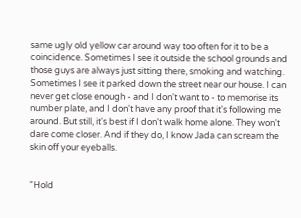same ugly old yellow car around way too often for it to be a coincidence. Sometimes I see it outside the school grounds and those guys are always just sitting there, smoking and watching. Sometimes I see it parked down the street near our house. I can never get close enough - and I don't want to - to memorise its number plate, and I don't have any proof that it's following me around. But still, it's best if I don't walk home alone. They won't dare come closer. And if they do, I know Jada can scream the skin off your eyeballs.


"Hold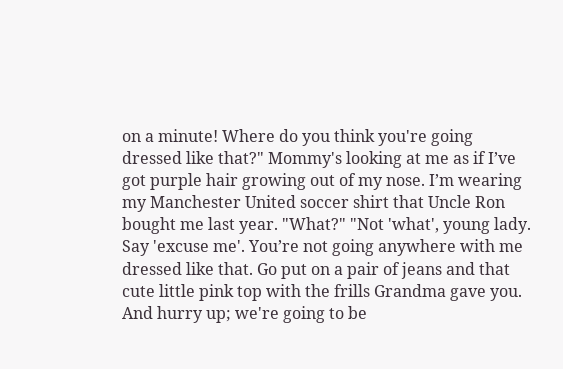on a minute! Where do you think you're going dressed like that?" Mommy's looking at me as if I’ve got purple hair growing out of my nose. I’m wearing my Manchester United soccer shirt that Uncle Ron bought me last year. "What?" "Not 'what', young lady. Say 'excuse me'. You’re not going anywhere with me dressed like that. Go put on a pair of jeans and that cute little pink top with the frills Grandma gave you. And hurry up; we're going to be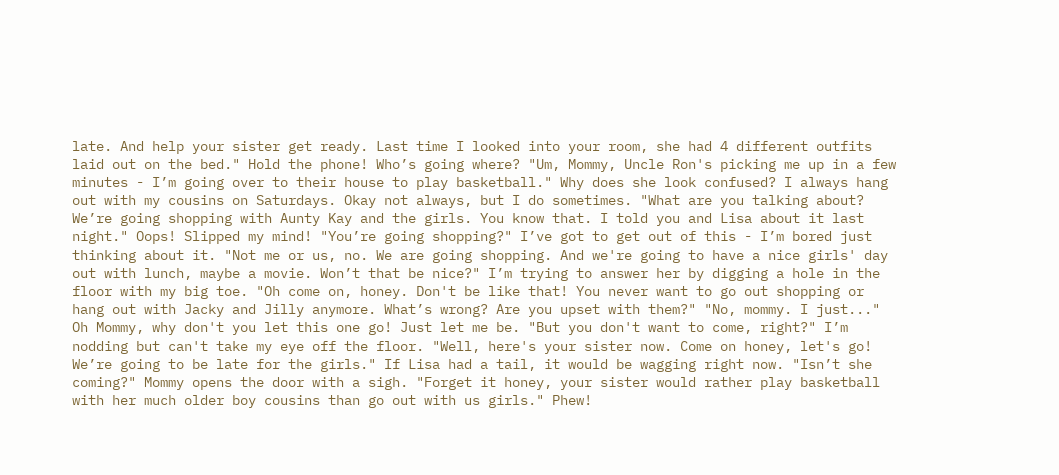late. And help your sister get ready. Last time I looked into your room, she had 4 different outfits laid out on the bed." Hold the phone! Who’s going where? "Um, Mommy, Uncle Ron's picking me up in a few minutes - I’m going over to their house to play basketball." Why does she look confused? I always hang out with my cousins on Saturdays. Okay not always, but I do sometimes. "What are you talking about? We’re going shopping with Aunty Kay and the girls. You know that. I told you and Lisa about it last night." Oops! Slipped my mind! "You’re going shopping?" I’ve got to get out of this - I’m bored just thinking about it. "Not me or us, no. We are going shopping. And we're going to have a nice girls' day out with lunch, maybe a movie. Won’t that be nice?" I’m trying to answer her by digging a hole in the floor with my big toe. "Oh come on, honey. Don't be like that! You never want to go out shopping or hang out with Jacky and Jilly anymore. What’s wrong? Are you upset with them?" "No, mommy. I just..." Oh Mommy, why don't you let this one go! Just let me be. "But you don't want to come, right?" I’m nodding but can't take my eye off the floor. "Well, here's your sister now. Come on honey, let's go! We’re going to be late for the girls." If Lisa had a tail, it would be wagging right now. "Isn’t she coming?" Mommy opens the door with a sigh. "Forget it honey, your sister would rather play basketball with her much older boy cousins than go out with us girls." Phew!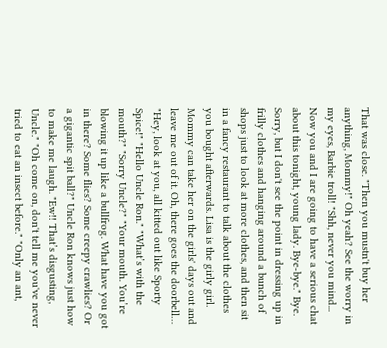That was close. "Then you mustn't buy her anything, Mommy!" Oh yeah? See the worry in my eyes, Barbie troll! "Shh, never you mind... Now you and I are going to have a serious chat about this tonight, young lady. Bye-bye." Bye. Sorry, but I don't see the point in dressing up in frilly clothes and hanging around a bunch of shops just to look at more clothes, and then sit in a fancy restaurant to talk about the clothes you bought afterwards. Lisa is the girly girl. Mommy can take her on the girls' days out and leave me out of it. Oh, there goes the doorbell… "Hey, look at you, all kitted out like Sporty Spice!" "Hello Uncle Ron." "What’s with the mouth?" "Sorry Uncle?" "Your mouth. You’re blowing it up like a bullfrog. What have you got in there? Some flies? Some creepy crawlies? Or a gigantic spit ball?" Uncle Ron knows just how to make me laugh. "Ew!! That’s disgusting, Uncle." "Oh come on, don't tell me you've never tried to eat an insect before." "Only an ant,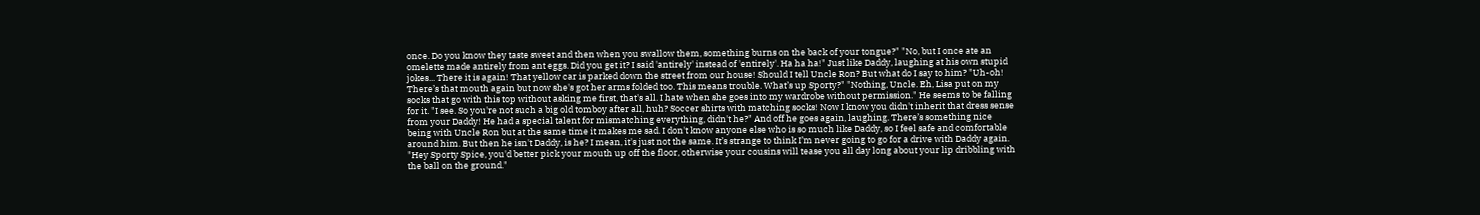once. Do you know they taste sweet and then when you swallow them, something burns on the back of your tongue?" "No, but I once ate an omelette made antirely from ant eggs. Did you get it? I said 'antirely' instead of 'entirely'. Ha ha ha!" Just like Daddy, laughing at his own stupid jokes... There it is again! That yellow car is parked down the street from our house! Should I tell Uncle Ron? But what do I say to him? "Uh-oh! There’s that mouth again but now she's got her arms folded too. This means trouble. What’s up Sporty?" "Nothing, Uncle. Eh, Lisa put on my socks that go with this top without asking me first, that's all. I hate when she goes into my wardrobe without permission." He seems to be falling for it. "I see. So you're not such a big old tomboy after all, huh? Soccer shirts with matching socks! Now I know you didn't inherit that dress sense from your Daddy! He had a special talent for mismatching everything, didn't he?" And off he goes again, laughing. There’s something nice being with Uncle Ron but at the same time it makes me sad. I don't know anyone else who is so much like Daddy, so I feel safe and comfortable around him. But then he isn't Daddy, is he? I mean, it's just not the same. It’s strange to think I’m never going to go for a drive with Daddy again. "Hey Sporty Spice, you'd better pick your mouth up off the floor, otherwise your cousins will tease you all day long about your lip dribbling with the ball on the ground."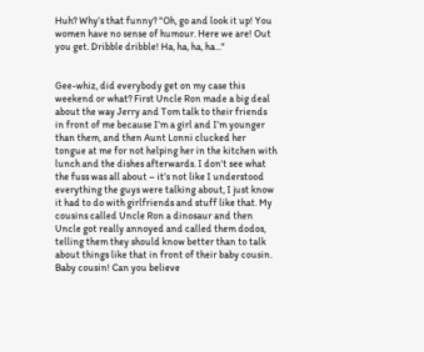Huh? Why’s that funny? "Oh, go and look it up! You women have no sense of humour. Here we are! Out you get. Dribble dribble! Ha, ha, ha, ha..."


Gee-whiz, did everybody get on my case this weekend or what? First Uncle Ron made a big deal about the way Jerry and Tom talk to their friends in front of me because I’m a girl and I’m younger than them, and then Aunt Lonni clucked her tongue at me for not helping her in the kitchen with lunch and the dishes afterwards. I don't see what the fuss was all about – it’s not like I understood everything the guys were talking about, I just know it had to do with girlfriends and stuff like that. My cousins called Uncle Ron a dinosaur and then Uncle got really annoyed and called them dodos, telling them they should know better than to talk about things like that in front of their baby cousin. Baby cousin! Can you believe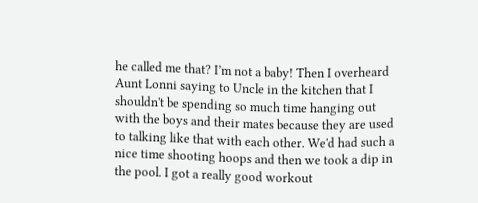he called me that? I’m not a baby! Then I overheard Aunt Lonni saying to Uncle in the kitchen that I shouldn't be spending so much time hanging out with the boys and their mates because they are used to talking like that with each other. We'd had such a nice time shooting hoops and then we took a dip in the pool. I got a really good workout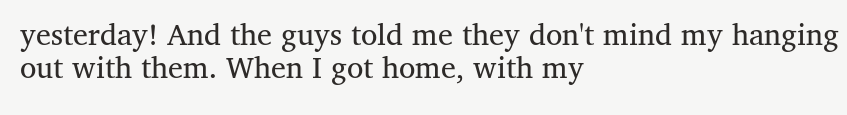yesterday! And the guys told me they don't mind my hanging out with them. When I got home, with my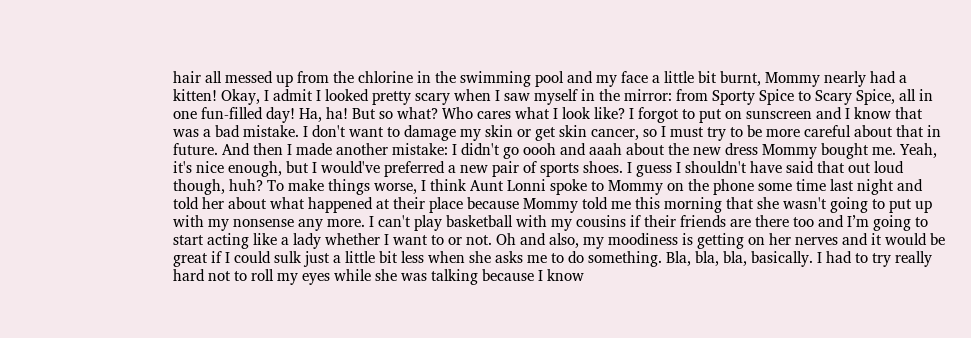hair all messed up from the chlorine in the swimming pool and my face a little bit burnt, Mommy nearly had a kitten! Okay, I admit I looked pretty scary when I saw myself in the mirror: from Sporty Spice to Scary Spice, all in one fun-filled day! Ha, ha! But so what? Who cares what I look like? I forgot to put on sunscreen and I know that was a bad mistake. I don't want to damage my skin or get skin cancer, so I must try to be more careful about that in future. And then I made another mistake: I didn't go oooh and aaah about the new dress Mommy bought me. Yeah, it's nice enough, but I would've preferred a new pair of sports shoes. I guess I shouldn't have said that out loud though, huh? To make things worse, I think Aunt Lonni spoke to Mommy on the phone some time last night and told her about what happened at their place because Mommy told me this morning that she wasn't going to put up with my nonsense any more. I can't play basketball with my cousins if their friends are there too and I’m going to start acting like a lady whether I want to or not. Oh and also, my moodiness is getting on her nerves and it would be great if I could sulk just a little bit less when she asks me to do something. Bla, bla, bla, basically. I had to try really hard not to roll my eyes while she was talking because I know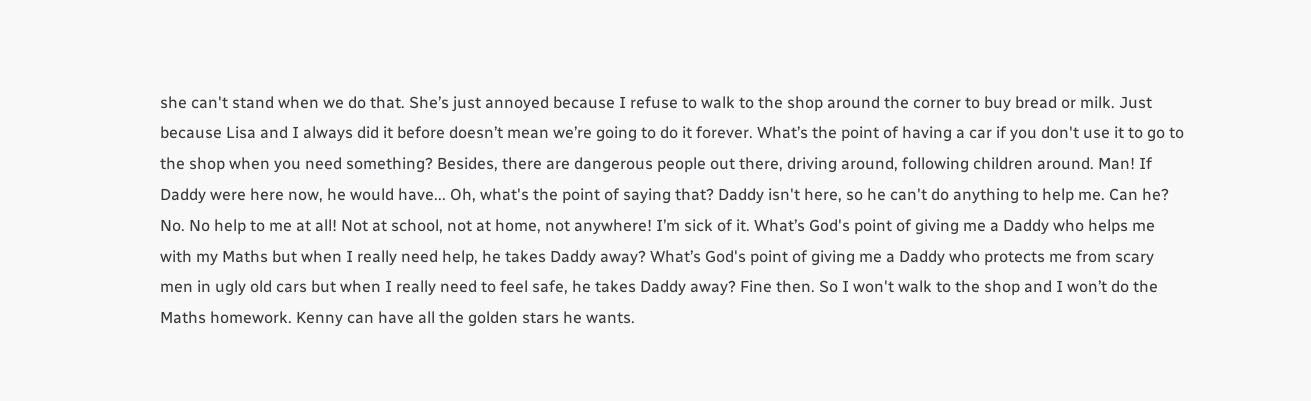she can't stand when we do that. She’s just annoyed because I refuse to walk to the shop around the corner to buy bread or milk. Just because Lisa and I always did it before doesn’t mean we’re going to do it forever. What’s the point of having a car if you don't use it to go to the shop when you need something? Besides, there are dangerous people out there, driving around, following children around. Man! If Daddy were here now, he would have... Oh, what's the point of saying that? Daddy isn't here, so he can't do anything to help me. Can he? No. No help to me at all! Not at school, not at home, not anywhere! I’m sick of it. What’s God's point of giving me a Daddy who helps me with my Maths but when I really need help, he takes Daddy away? What’s God's point of giving me a Daddy who protects me from scary men in ugly old cars but when I really need to feel safe, he takes Daddy away? Fine then. So I won't walk to the shop and I won’t do the Maths homework. Kenny can have all the golden stars he wants.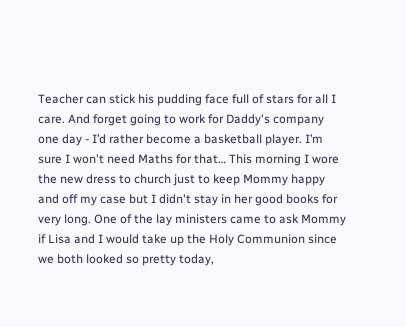Teacher can stick his pudding face full of stars for all I care. And forget going to work for Daddy's company one day - I’d rather become a basketball player. I’m sure I won't need Maths for that… This morning I wore the new dress to church just to keep Mommy happy and off my case but I didn't stay in her good books for very long. One of the lay ministers came to ask Mommy if Lisa and I would take up the Holy Communion since we both looked so pretty today,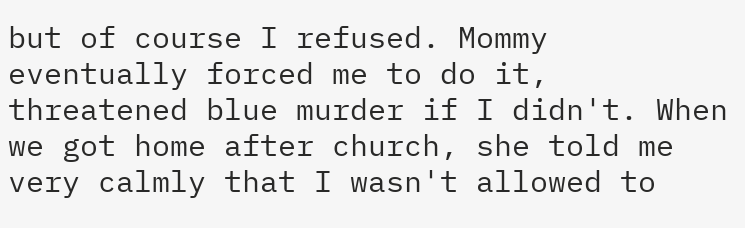but of course I refused. Mommy eventually forced me to do it, threatened blue murder if I didn't. When we got home after church, she told me very calmly that I wasn't allowed to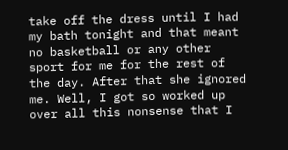take off the dress until I had my bath tonight and that meant no basketball or any other sport for me for the rest of the day. After that she ignored me. Well, I got so worked up over all this nonsense that I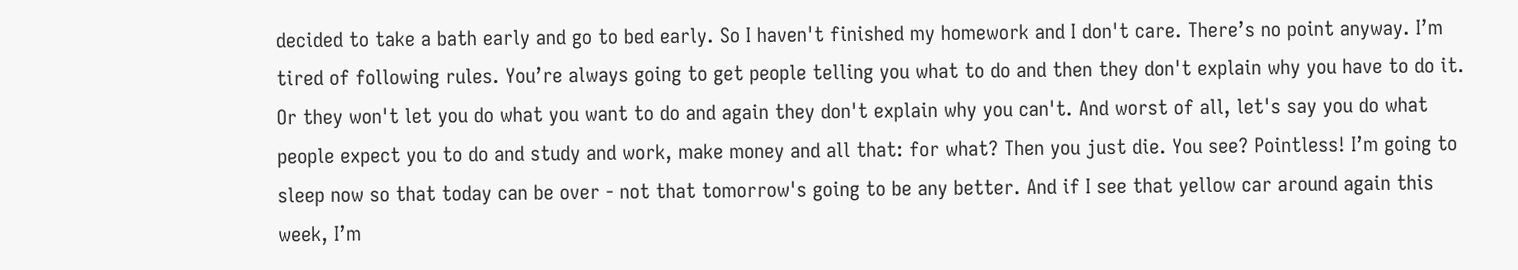decided to take a bath early and go to bed early. So I haven't finished my homework and I don't care. There’s no point anyway. I’m tired of following rules. You’re always going to get people telling you what to do and then they don't explain why you have to do it. Or they won't let you do what you want to do and again they don't explain why you can't. And worst of all, let's say you do what people expect you to do and study and work, make money and all that: for what? Then you just die. You see? Pointless! I’m going to sleep now so that today can be over - not that tomorrow's going to be any better. And if I see that yellow car around again this week, I’m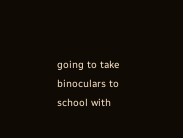going to take binoculars to school with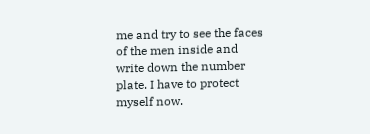me and try to see the faces of the men inside and write down the number plate. I have to protect myself now.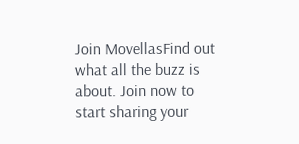Join MovellasFind out what all the buzz is about. Join now to start sharing your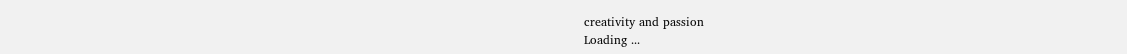creativity and passion
Loading ...